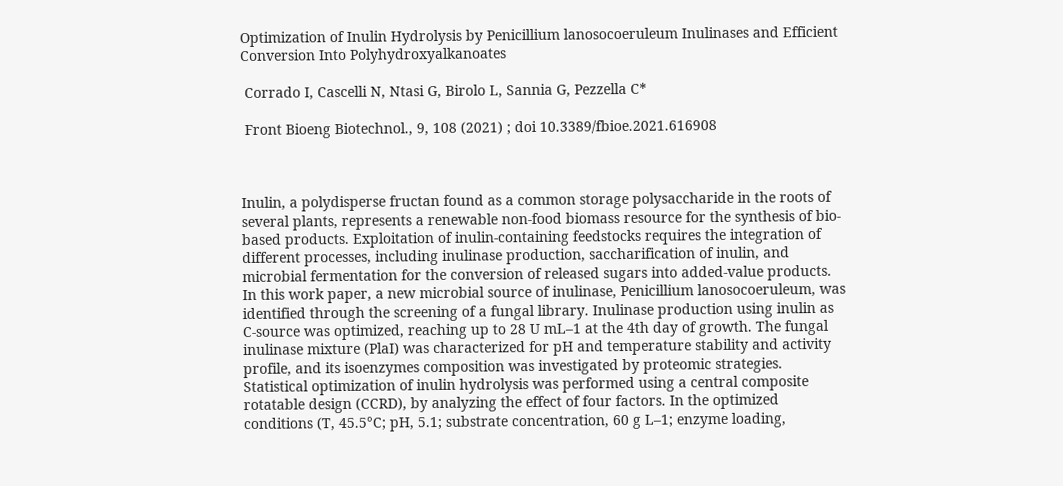Optimization of Inulin Hydrolysis by Penicillium lanosocoeruleum Inulinases and Efficient Conversion Into Polyhydroxyalkanoates

 Corrado I, Cascelli N, Ntasi G, Birolo L, Sannia G, Pezzella C*

 Front Bioeng Biotechnol., 9, 108 (2021) ; doi 10.3389/fbioe.2021.616908



Inulin, a polydisperse fructan found as a common storage polysaccharide in the roots of several plants, represents a renewable non-food biomass resource for the synthesis of bio-based products. Exploitation of inulin-containing feedstocks requires the integration of different processes, including inulinase production, saccharification of inulin, and microbial fermentation for the conversion of released sugars into added-value products. In this work paper, a new microbial source of inulinase, Penicillium lanosocoeruleum, was identified through the screening of a fungal library. Inulinase production using inulin as C-source was optimized, reaching up to 28 U mL–1 at the 4th day of growth. The fungal inulinase mixture (PlaI) was characterized for pH and temperature stability and activity profile, and its isoenzymes composition was investigated by proteomic strategies. Statistical optimization of inulin hydrolysis was performed using a central composite rotatable design (CCRD), by analyzing the effect of four factors. In the optimized conditions (T, 45.5°C; pH, 5.1; substrate concentration, 60 g L–1; enzyme loading,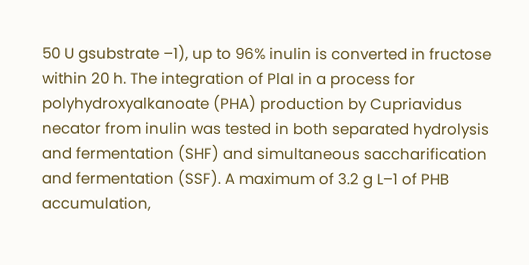50 U gsubstrate –1), up to 96% inulin is converted in fructose within 20 h. The integration of PlaI in a process for polyhydroxyalkanoate (PHA) production by Cupriavidus necator from inulin was tested in both separated hydrolysis and fermentation (SHF) and simultaneous saccharification and fermentation (SSF). A maximum of 3.2 g L–1 of PHB accumulation,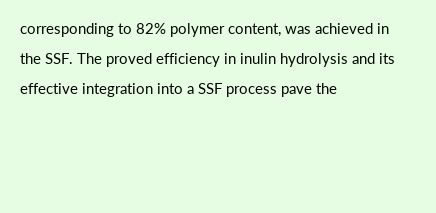corresponding to 82% polymer content, was achieved in the SSF. The proved efficiency in inulin hydrolysis and its effective integration into a SSF process pave the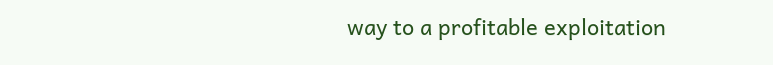way to a profitable exploitation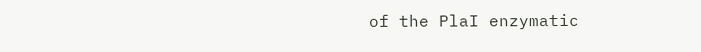of the PlaI enzymatic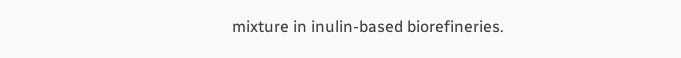mixture in inulin-based biorefineries.